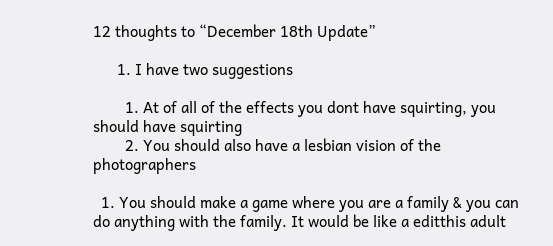12 thoughts to “December 18th Update”

      1. I have two suggestions

        1. At of all of the effects you dont have squirting, you should have squirting
        2. You should also have a lesbian vision of the photographers

  1. You should make a game where you are a family & you can do anything with the family. It would be like a editthis adult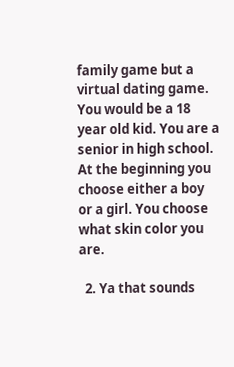family game but a virtual dating game. You would be a 18 year old kid. You are a senior in high school. At the beginning you choose either a boy or a girl. You choose what skin color you are.

  2. Ya that sounds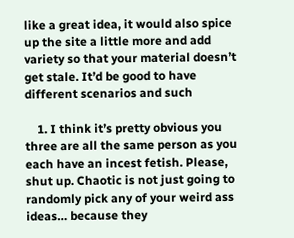like a great idea, it would also spice up the site a little more and add variety so that your material doesn’t get stale. It’d be good to have different scenarios and such

    1. I think it’s pretty obvious you three are all the same person as you each have an incest fetish. Please, shut up. Chaotic is not just going to randomly pick any of your weird ass ideas… because they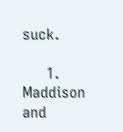suck.

      1. Maddison and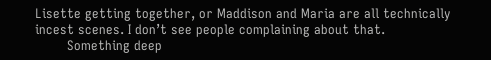Lisette getting together, or Maddison and Maria are all technically incest scenes. I don’t see people complaining about that.
        Something deep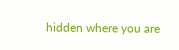hidden where you are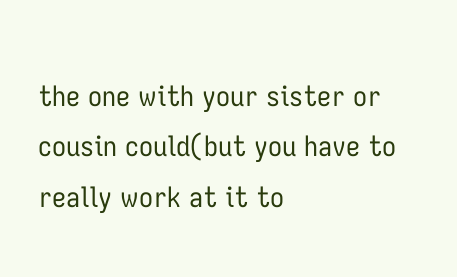the one with your sister or cousin could(but you have to really work at it to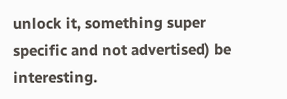unlock it, something super specific and not advertised) be interesting.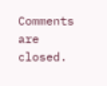Comments are closed.